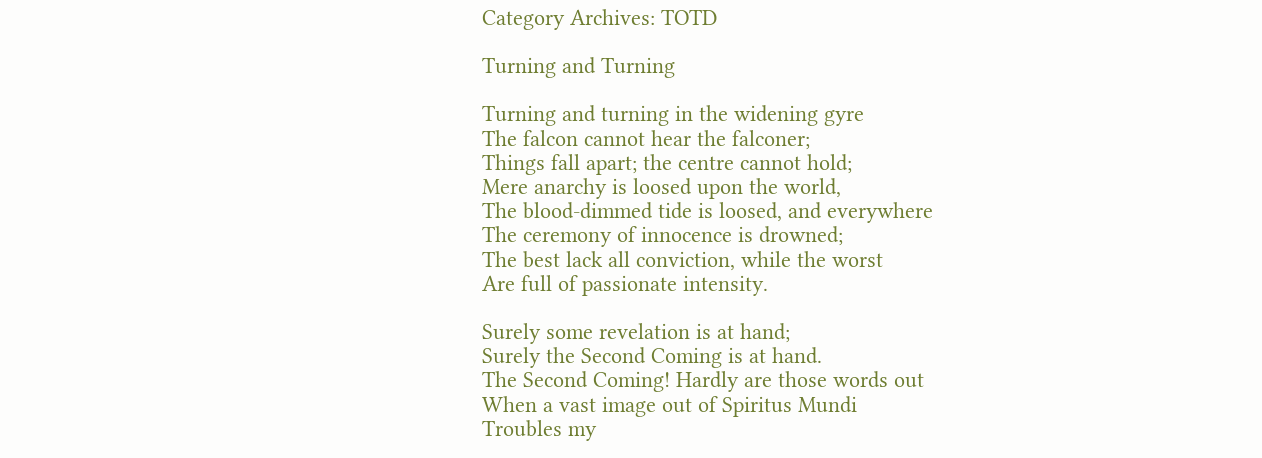Category Archives: TOTD

Turning and Turning

Turning and turning in the widening gyre
The falcon cannot hear the falconer;
Things fall apart; the centre cannot hold;
Mere anarchy is loosed upon the world,
The blood-dimmed tide is loosed, and everywhere
The ceremony of innocence is drowned;
The best lack all conviction, while the worst
Are full of passionate intensity.

Surely some revelation is at hand;
Surely the Second Coming is at hand.
The Second Coming! Hardly are those words out
When a vast image out of Spiritus Mundi
Troubles my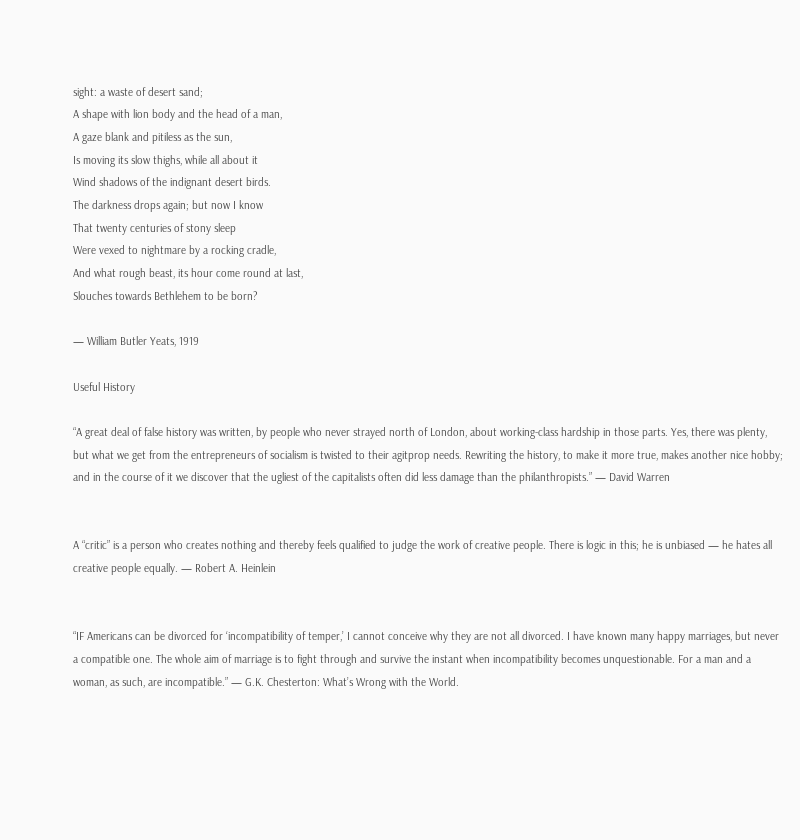sight: a waste of desert sand;
A shape with lion body and the head of a man,
A gaze blank and pitiless as the sun,
Is moving its slow thighs, while all about it
Wind shadows of the indignant desert birds.
The darkness drops again; but now I know
That twenty centuries of stony sleep
Were vexed to nightmare by a rocking cradle,
And what rough beast, its hour come round at last,
Slouches towards Bethlehem to be born?

— William Butler Yeats, 1919

Useful History

“A great deal of false history was written, by people who never strayed north of London, about working-class hardship in those parts. Yes, there was plenty, but what we get from the entrepreneurs of socialism is twisted to their agitprop needs. Rewriting the history, to make it more true, makes another nice hobby; and in the course of it we discover that the ugliest of the capitalists often did less damage than the philanthropists.” — David Warren


A “critic” is a person who creates nothing and thereby feels qualified to judge the work of creative people. There is logic in this; he is unbiased — he hates all creative people equally. — Robert A. Heinlein


“IF Americans can be divorced for ‘incompatibility of temper,’ I cannot conceive why they are not all divorced. I have known many happy marriages, but never a compatible one. The whole aim of marriage is to fight through and survive the instant when incompatibility becomes unquestionable. For a man and a woman, as such, are incompatible.” — G.K. Chesterton: What’s Wrong with the World.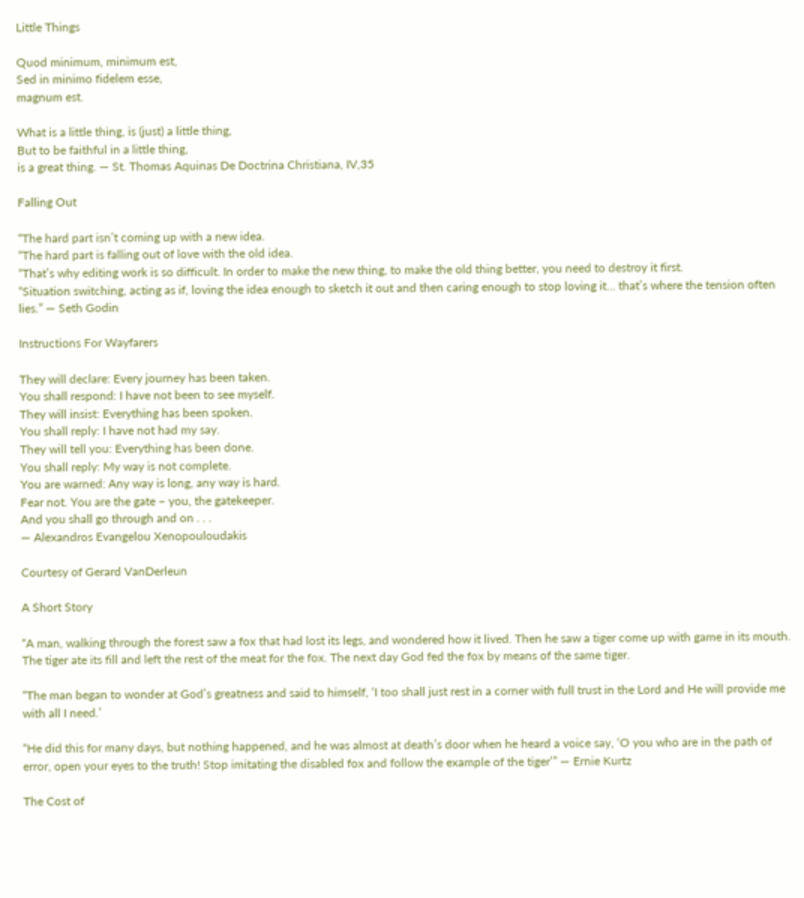Little Things

Quod minimum, minimum est,
Sed in minimo fidelem esse,
magnum est.

What is a little thing, is (just) a little thing,
But to be faithful in a little thing,
is a great thing. — St. Thomas Aquinas De Doctrina Christiana, IV,35

Falling Out

“The hard part isn’t coming up with a new idea.
“The hard part is falling out of love with the old idea.
“That’s why editing work is so difficult. In order to make the new thing, to make the old thing better, you need to destroy it first.
“Situation switching, acting as if, loving the idea enough to sketch it out and then caring enough to stop loving it… that’s where the tension often lies.” — Seth Godin

Instructions For Wayfarers

They will declare: Every journey has been taken.
You shall respond: I have not been to see myself.
They will insist: Everything has been spoken.
You shall reply: I have not had my say.
They will tell you: Everything has been done.
You shall reply: My way is not complete.
You are warned: Any way is long, any way is hard.
Fear not. You are the gate – you, the gatekeeper.
And you shall go through and on . . .
— Alexandros Evangelou Xenopouloudakis

Courtesy of Gerard VanDerleun

A Short Story

“A man, walking through the forest saw a fox that had lost its legs, and wondered how it lived. Then he saw a tiger come up with game in its mouth. The tiger ate its fill and left the rest of the meat for the fox. The next day God fed the fox by means of the same tiger.

“The man began to wonder at God’s greatness and said to himself, ‘I too shall just rest in a corner with full trust in the Lord and He will provide me with all I need.’

“He did this for many days, but nothing happened, and he was almost at death’s door when he heard a voice say, ‘O you who are in the path of error, open your eyes to the truth! Stop imitating the disabled fox and follow the example of the tiger’” — Ernie Kurtz

The Cost of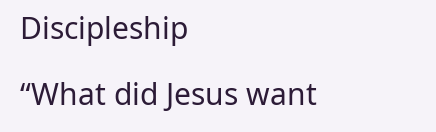Discipleship

“What did Jesus want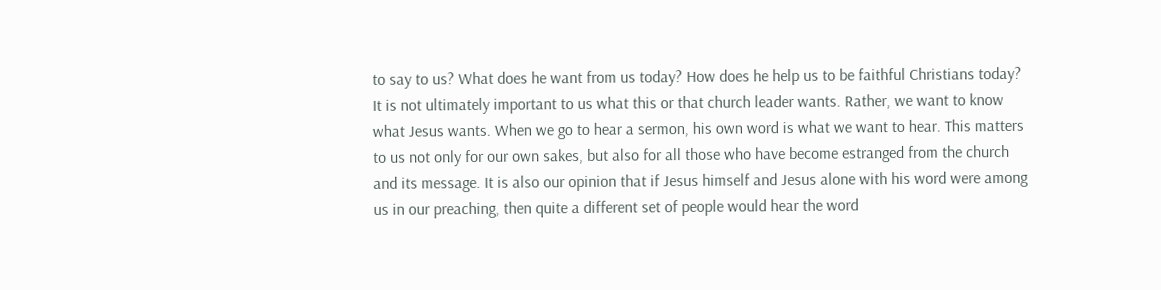to say to us? What does he want from us today? How does he help us to be faithful Christians today? It is not ultimately important to us what this or that church leader wants. Rather, we want to know what Jesus wants. When we go to hear a sermon, his own word is what we want to hear. This matters to us not only for our own sakes, but also for all those who have become estranged from the church and its message. It is also our opinion that if Jesus himself and Jesus alone with his word were among us in our preaching, then quite a different set of people would hear the word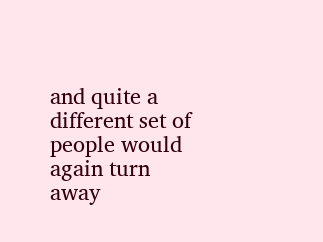and quite a different set of people would again turn away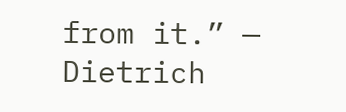from it.” — Dietrich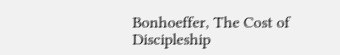Bonhoeffer, The Cost of Discipleship